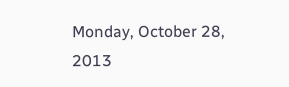Monday, October 28, 2013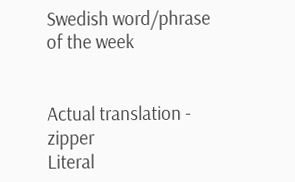Swedish word/phrase of the week


Actual translation - zipper
Literal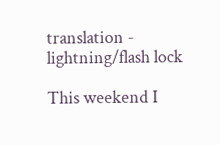translation - lightning/flash lock

This weekend I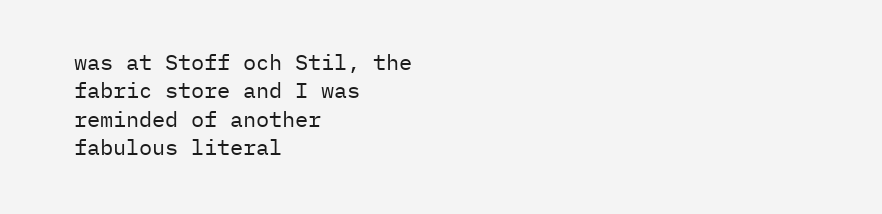was at Stoff och Stil, the fabric store and I was reminded of another fabulous literal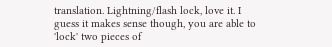translation. Lightning/flash lock, love it. I guess it makes sense though, you are able to 'lock' two pieces of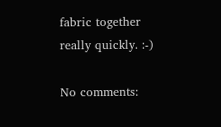fabric together really quickly. :-)

No comments: